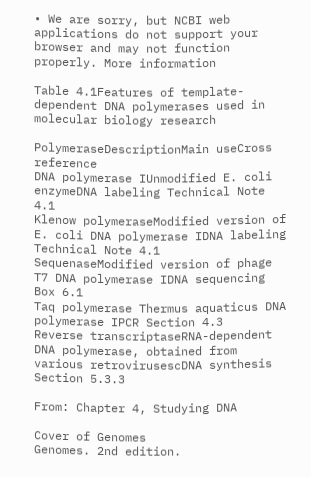• We are sorry, but NCBI web applications do not support your browser and may not function properly. More information

Table 4.1Features of template-dependent DNA polymerases used in molecular biology research

PolymeraseDescriptionMain useCross reference
DNA polymerase IUnmodified E. coli enzymeDNA labeling Technical Note 4.1
Klenow polymeraseModified version of E. coli DNA polymerase IDNA labeling Technical Note 4.1
SequenaseModified version of phage T7 DNA polymerase IDNA sequencing Box 6.1
Taq polymerase Thermus aquaticus DNA polymerase IPCR Section 4.3
Reverse transcriptaseRNA-dependent DNA polymerase, obtained from various retrovirusescDNA synthesis Section 5.3.3

From: Chapter 4, Studying DNA

Cover of Genomes
Genomes. 2nd edition.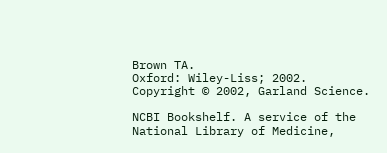Brown TA.
Oxford: Wiley-Liss; 2002.
Copyright © 2002, Garland Science.

NCBI Bookshelf. A service of the National Library of Medicine,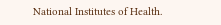National Institutes of Health.